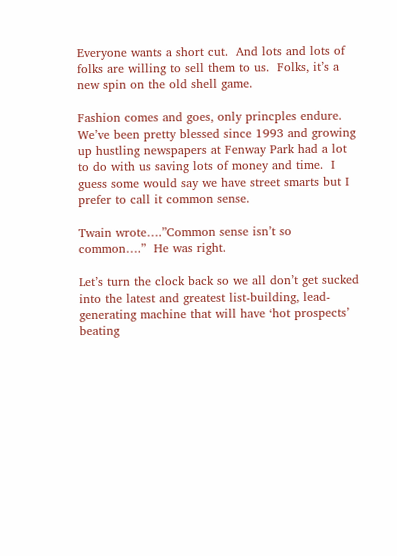Everyone wants a short cut.  And lots and lots of folks are willing to sell them to us.  Folks, it’s a new spin on the old shell game.

Fashion comes and goes, only princples endure. We’ve been pretty blessed since 1993 and growing up hustling newspapers at Fenway Park had a lot to do with us saving lots of money and time.  I guess some would say we have street smarts but I prefer to call it common sense.

Twain wrote….”Common sense isn’t so common….”  He was right.

Let’s turn the clock back so we all don’t get sucked into the latest and greatest list-building, lead-generating machine that will have ‘hot prospects’ beating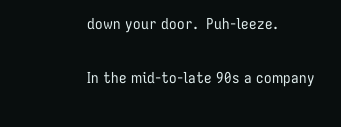down your door.  Puh-leeze.

In the mid-to-late 90s a company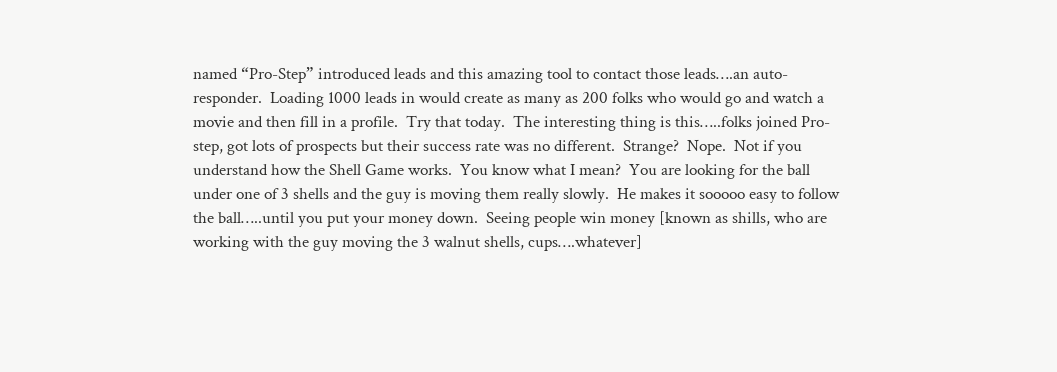named “Pro-Step” introduced leads and this amazing tool to contact those leads….an auto-responder.  Loading 1000 leads in would create as many as 200 folks who would go and watch a movie and then fill in a profile.  Try that today.  The interesting thing is this…..folks joined Pro-step, got lots of prospects but their success rate was no different.  Strange?  Nope.  Not if you understand how the Shell Game works.  You know what I mean?  You are looking for the ball under one of 3 shells and the guy is moving them really slowly.  He makes it sooooo easy to follow the ball…..until you put your money down.  Seeing people win money [known as shills, who are working with the guy moving the 3 walnut shells, cups….whatever]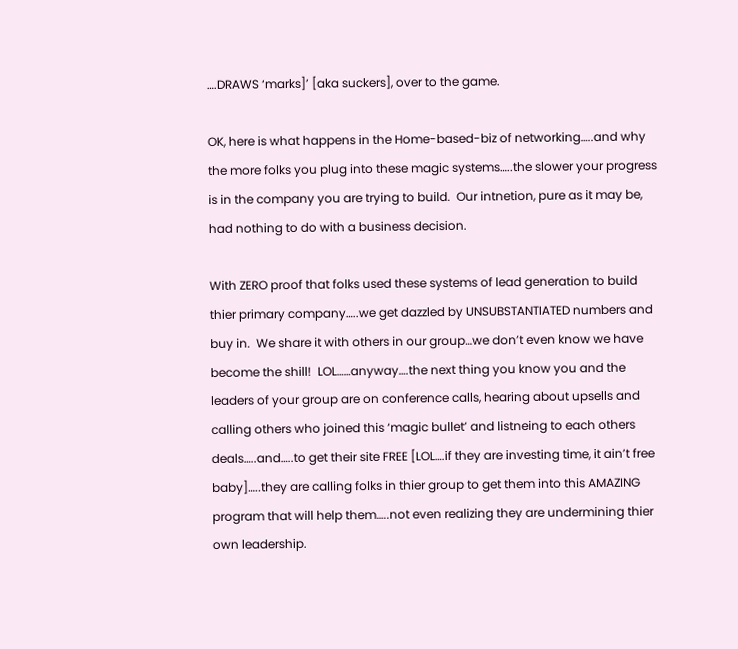….DRAWS ‘marks]’ [aka suckers], over to the game.

OK, here is what happens in the Home-based-biz of networking…..and why the more folks you plug into these magic systems…..the slower your progress is in the company you are trying to build.  Our intnetion, pure as it may be, had nothing to do with a business decision.

With ZERO proof that folks used these systems of lead generation to build thier primary company…..we get dazzled by UNSUBSTANTIATED numbers and buy in.  We share it with others in our group…we don’t even know we have become the shill!  LOL……anyway….the next thing you know you and the leaders of your group are on conference calls, hearing about upsells and calling others who joined this ‘magic bullet’ and listneing to each others deals…..and…..to get their site FREE [LOL….if they are investing time, it ain’t free baby]…..they are calling folks in thier group to get them into this AMAZING program that will help them…..not even realizing they are undermining thier own leadership.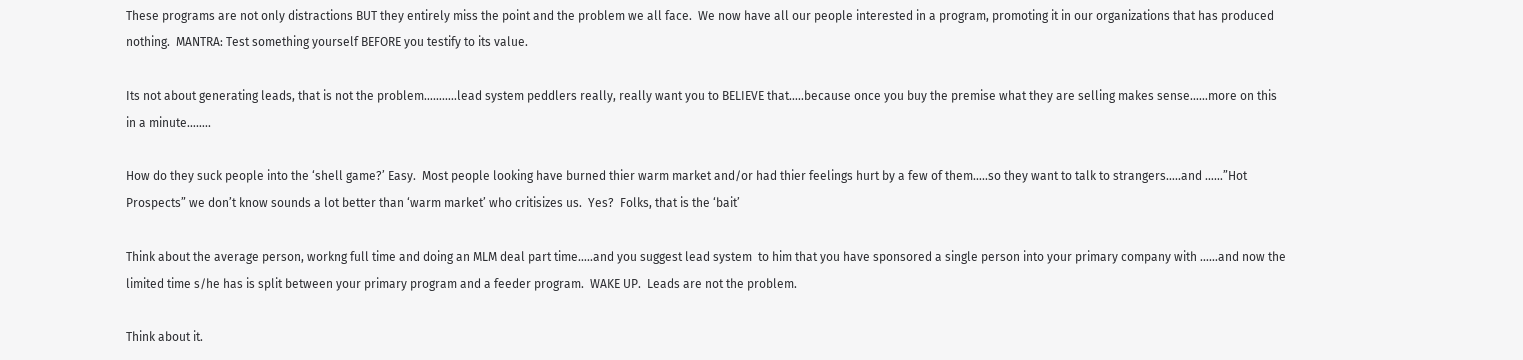These programs are not only distractions BUT they entirely miss the point and the problem we all face.  We now have all our people interested in a program, promoting it in our organizations that has produced nothing.  MANTRA: Test something yourself BEFORE you testify to its value.

Its not about generating leads, that is not the problem………..lead system peddlers really, really want you to BELIEVE that…..because once you buy the premise what they are selling makes sense……more on this in a minute……..

How do they suck people into the ‘shell game?’ Easy.  Most people looking have burned thier warm market and/or had thier feelings hurt by a few of them…..so they want to talk to strangers…..and ……”Hot Prospects” we don’t know sounds a lot better than ‘warm market’ who critisizes us.  Yes?  Folks, that is the ‘bait’

Think about the average person, workng full time and doing an MLM deal part time…..and you suggest lead system  to him that you have sponsored a single person into your primary company with ……and now the limited time s/he has is split between your primary program and a feeder program.  WAKE UP.  Leads are not the problem.

Think about it.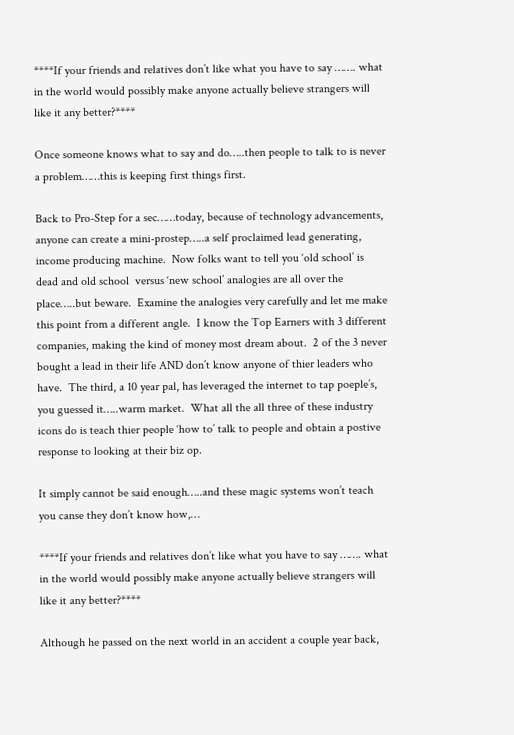****If your friends and relatives don’t like what you have to say ……. what in the world would possibly make anyone actually believe strangers will like it any better?****

Once someone knows what to say and do…..then people to talk to is never a problem……this is keeping first things first.

Back to Pro-Step for a sec……today, because of technology advancements, anyone can create a mini-prostep…..a self proclaimed lead generating, income producing machine.  Now folks want to tell you ‘old school’ is dead and old school  versus ‘new school’ analogies are all over the place…..but beware.  Examine the analogies very carefully and let me make this point from a different angle.  I know the Top Earners with 3 different companies, making the kind of money most dream about.  2 of the 3 never bought a lead in their life AND don’t know anyone of thier leaders who have.  The third, a 10 year pal, has leveraged the internet to tap poeple’s, you guessed it…..warm market.  What all the all three of these industry icons do is teach thier people ‘how to’ talk to people and obtain a postive response to looking at their biz op.

It simply cannot be said enough…..and these magic systems won’t teach you canse they don’t know how,…

****If your friends and relatives don’t like what you have to say ……. what in the world would possibly make anyone actually believe strangers will like it any better?****

Although he passed on the next world in an accident a couple year back,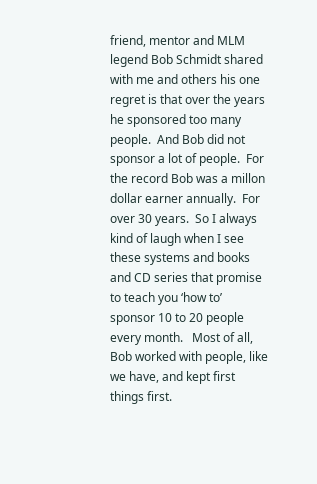friend, mentor and MLM legend Bob Schmidt shared with me and others his one regret is that over the years he sponsored too many people.  And Bob did not sponsor a lot of people.  For the record Bob was a millon dollar earner annually.  For over 30 years.  So I always kind of laugh when I see these systems and books and CD series that promise to teach you ‘how to’ sponsor 10 to 20 people every month.   Most of all, Bob worked with people, like we have, and kept first things first.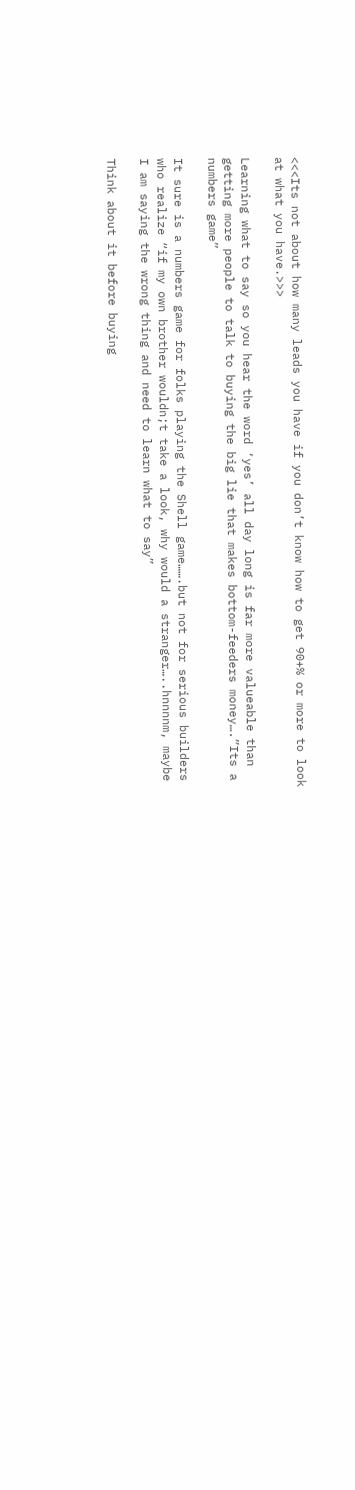<<<Its not about how many leads you have if you don’t know how to get 90+% or more to look at what you have.>>>

Learning what to say so you hear the word ‘yes’ all day long is far more valueable than getting more people to talk to buying the big lie that makes bottom-feeders money….”Its a numbers game”

It sure is a numbers game for folks playing the Shell game…….but not for serious builders who realize “if my own brother wouldn;t take a look, why would a stranger…..hnnnnm, maybe  I am saying the wrong thing and need to learn what to say”

Think about it before buying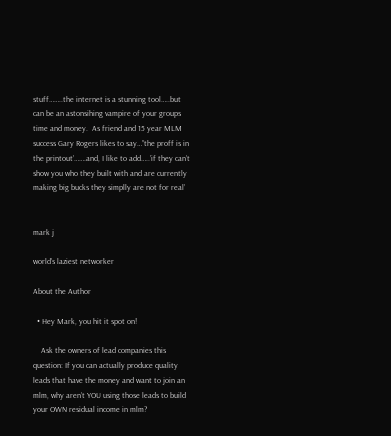stuff……..the internet is a stunning tool…..but can be an astonsihing vampire of your groups time and money.  As friend and 15 year MLM success Gary Rogers likes to say…”the proff is in the printout’…….and, I like to add…..’if they can’t show you who they built with and are currently making big bucks they simplly are not for real’


mark j

world’s laziest networker

About the Author

  • Hey Mark, you hit it spot on!

    Ask the owners of lead companies this question: If you can actually produce quality leads that have the money and want to join an mlm, why aren’t YOU using those leads to build your OWN residual income in mlm?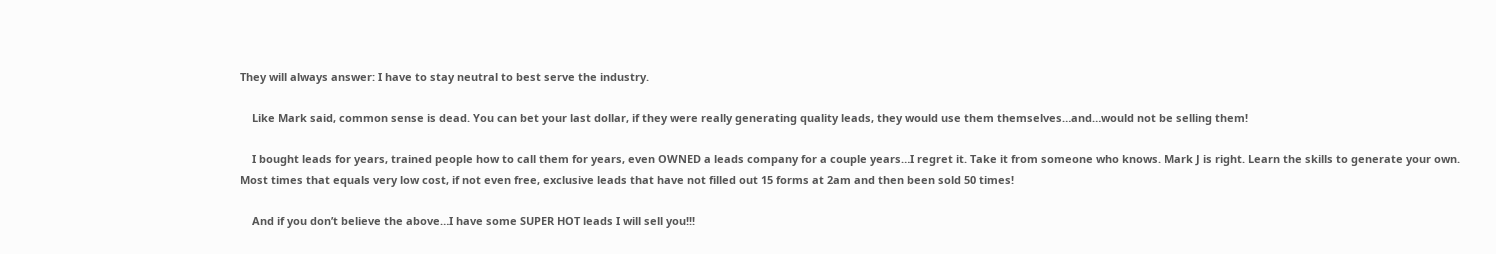They will always answer: I have to stay neutral to best serve the industry.

    Like Mark said, common sense is dead. You can bet your last dollar, if they were really generating quality leads, they would use them themselves…and…would not be selling them!

    I bought leads for years, trained people how to call them for years, even OWNED a leads company for a couple years…I regret it. Take it from someone who knows. Mark J is right. Learn the skills to generate your own. Most times that equals very low cost, if not even free, exclusive leads that have not filled out 15 forms at 2am and then been sold 50 times!

    And if you don’t believe the above…I have some SUPER HOT leads I will sell you!!!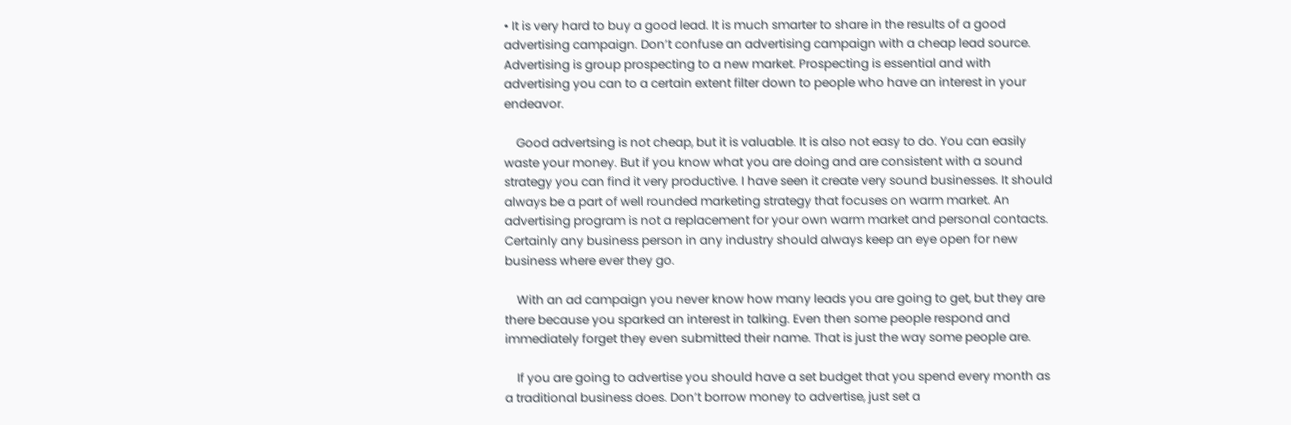• It is very hard to buy a good lead. It is much smarter to share in the results of a good advertising campaign. Don’t confuse an advertising campaign with a cheap lead source. Advertising is group prospecting to a new market. Prospecting is essential and with advertising you can to a certain extent filter down to people who have an interest in your endeavor.

    Good advertsing is not cheap, but it is valuable. It is also not easy to do. You can easily waste your money. But if you know what you are doing and are consistent with a sound strategy you can find it very productive. I have seen it create very sound businesses. It should always be a part of well rounded marketing strategy that focuses on warm market. An advertising program is not a replacement for your own warm market and personal contacts. Certainly any business person in any industry should always keep an eye open for new business where ever they go.

    With an ad campaign you never know how many leads you are going to get, but they are there because you sparked an interest in talking. Even then some people respond and immediately forget they even submitted their name. That is just the way some people are.

    If you are going to advertise you should have a set budget that you spend every month as a traditional business does. Don’t borrow money to advertise, just set a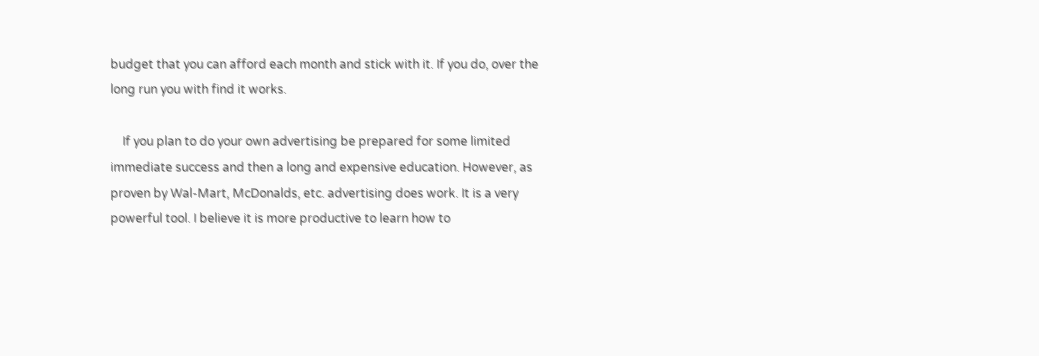budget that you can afford each month and stick with it. If you do, over the long run you with find it works.

    If you plan to do your own advertising be prepared for some limited immediate success and then a long and expensive education. However, as proven by Wal-Mart, McDonalds, etc. advertising does work. It is a very powerful tool. I believe it is more productive to learn how to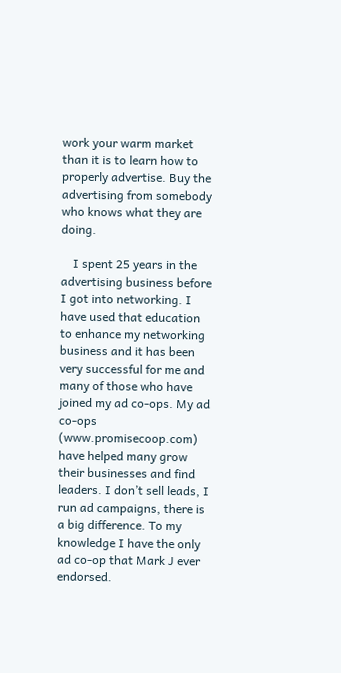work your warm market than it is to learn how to properly advertise. Buy the advertising from somebody who knows what they are doing.

    I spent 25 years in the advertising business before I got into networking. I have used that education to enhance my networking business and it has been very successful for me and many of those who have joined my ad co-ops. My ad co-ops (www.promisecoop.com) have helped many grow their businesses and find leaders. I don’t sell leads, I run ad campaigns, there is a big difference. To my knowledge I have the only ad co-op that Mark J ever endorsed.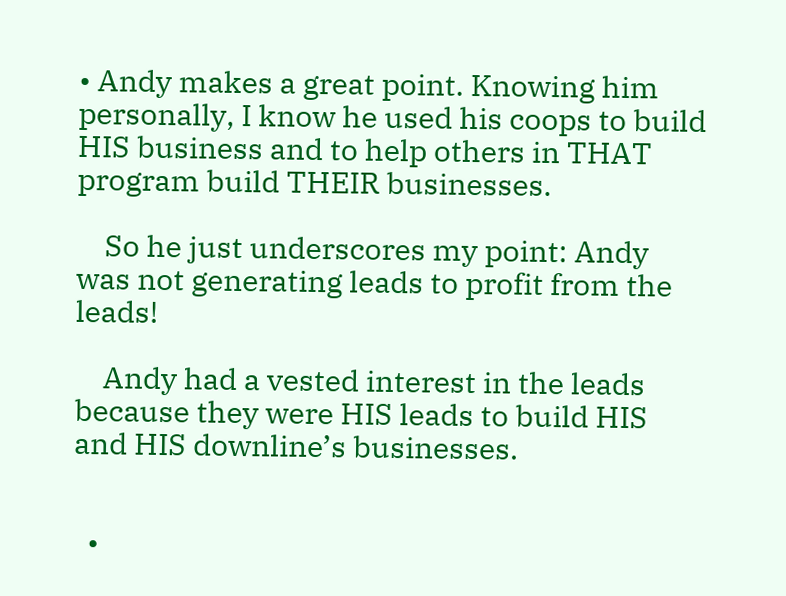• Andy makes a great point. Knowing him personally, I know he used his coops to build HIS business and to help others in THAT program build THEIR businesses.

    So he just underscores my point: Andy was not generating leads to profit from the leads!

    Andy had a vested interest in the leads because they were HIS leads to build HIS and HIS downline’s businesses.


  •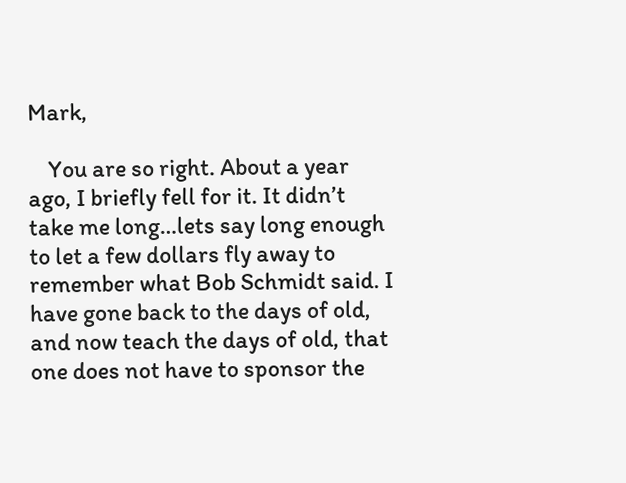Mark,

    You are so right. About a year ago, I briefly fell for it. It didn’t take me long…lets say long enough to let a few dollars fly away to remember what Bob Schmidt said. I have gone back to the days of old, and now teach the days of old, that one does not have to sponsor the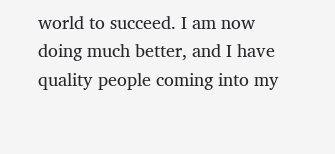world to succeed. I am now doing much better, and I have quality people coming into my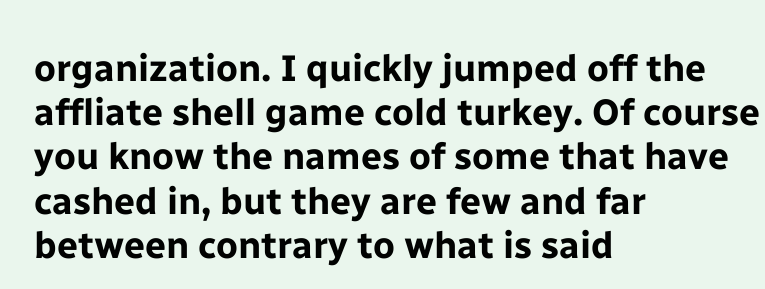organization. I quickly jumped off the affliate shell game cold turkey. Of course you know the names of some that have cashed in, but they are few and far between contrary to what is said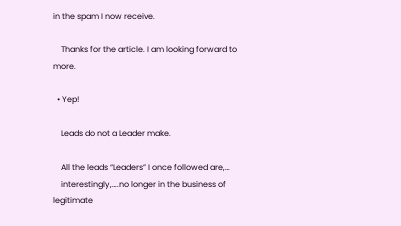in the spam I now receive.

    Thanks for the article. I am looking forward to more.

  • Yep!

    Leads do not a Leader make.

    All the leads “Leaders” I once followed are,…
    interestingly,….no longer in the business of legitimate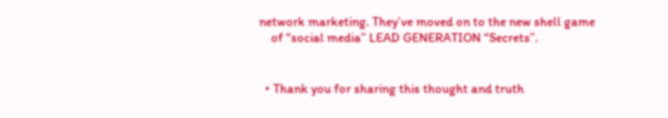network marketing. They’ve moved on to the new shell game
    of “social media” LEAD GENERATION “Secrets”.


  • Thank you for sharing this thought and truth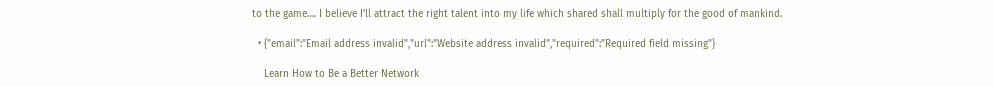to the game…. I believe I’ll attract the right talent into my life which shared shall multiply for the good of mankind.

  • {"email":"Email address invalid","url":"Website address invalid","required":"Required field missing"}

    Learn How to Be a Better Network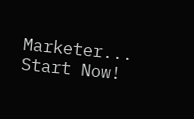Marketer... Start Now!